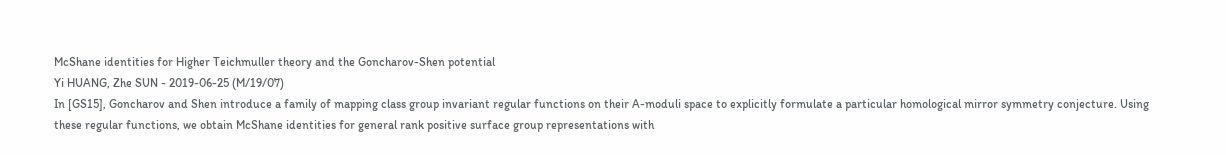McShane identities for Higher Teichmuller theory and the Goncharov-Shen potential
Yi HUANG, Zhe SUN - 2019-06-25 (M/19/07)
In [GS15], Goncharov and Shen introduce a family of mapping class group invariant regular functions on their A-moduli space to explicitly formulate a particular homological mirror symmetry conjecture. Using these regular functions, we obtain McShane identities for general rank positive surface group representations with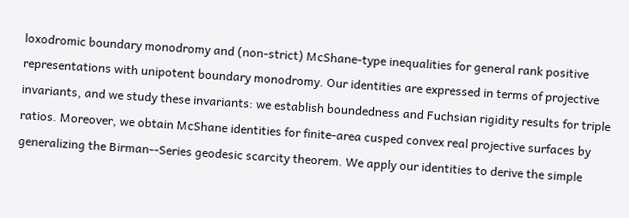loxodromic boundary monodromy and (non-strict) McShane-type inequalities for general rank positive representations with unipotent boundary monodromy. Our identities are expressed in terms of projective invariants, and we study these invariants: we establish boundedness and Fuchsian rigidity results for triple ratios. Moreover, we obtain McShane identities for finite-area cusped convex real projective surfaces by generalizing the Birman--Series geodesic scarcity theorem. We apply our identities to derive the simple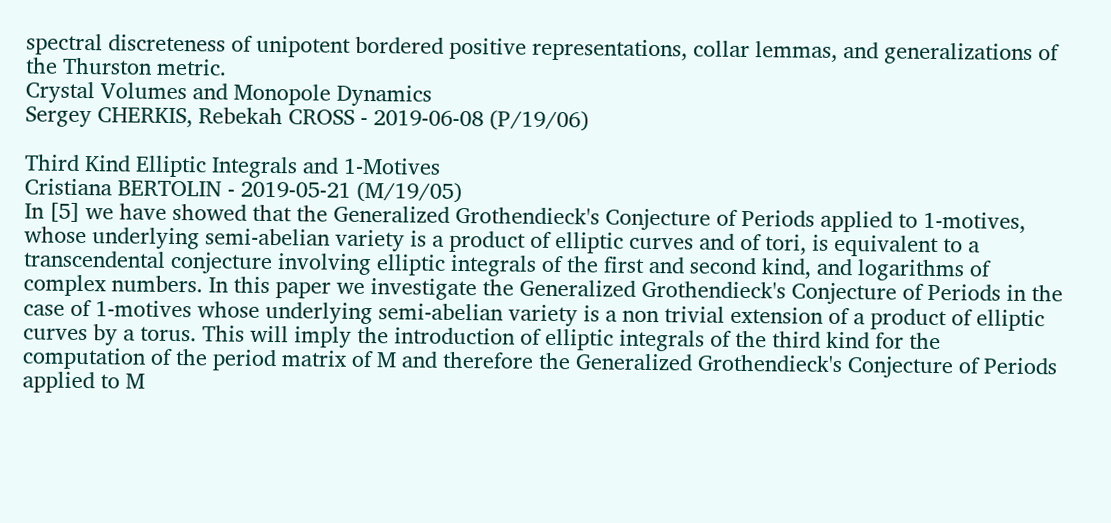spectral discreteness of unipotent bordered positive representations, collar lemmas, and generalizations of the Thurston metric.
Crystal Volumes and Monopole Dynamics
Sergey CHERKIS, Rebekah CROSS - 2019-06-08 (P/19/06)

Third Kind Elliptic Integrals and 1-Motives
Cristiana BERTOLIN - 2019-05-21 (M/19/05)
In [5] we have showed that the Generalized Grothendieck's Conjecture of Periods applied to 1-motives, whose underlying semi-abelian variety is a product of elliptic curves and of tori, is equivalent to a transcendental conjecture involving elliptic integrals of the first and second kind, and logarithms of complex numbers. In this paper we investigate the Generalized Grothendieck's Conjecture of Periods in the case of 1-motives whose underlying semi-abelian variety is a non trivial extension of a product of elliptic curves by a torus. This will imply the introduction of elliptic integrals of the third kind for the computation of the period matrix of M and therefore the Generalized Grothendieck's Conjecture of Periods applied to M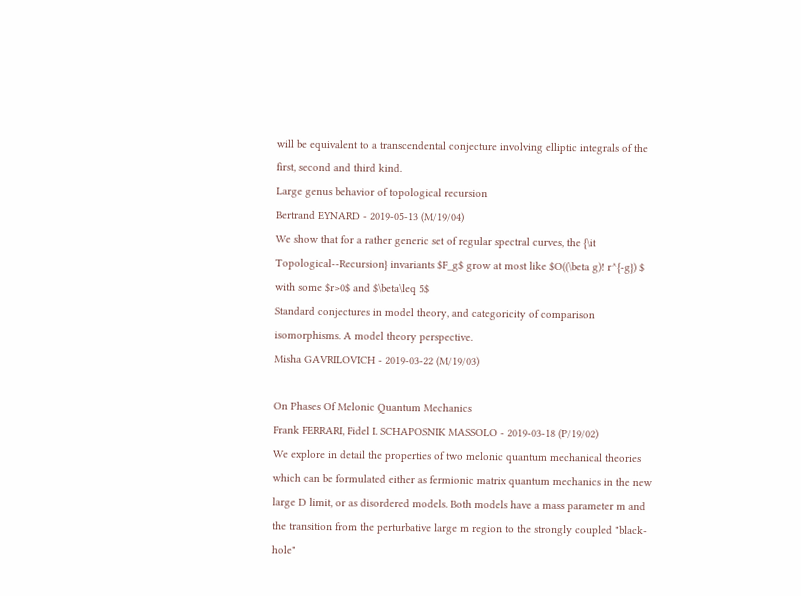will be equivalent to a transcendental conjecture involving elliptic integrals of the first, second and third kind.
Large genus behavior of topological recursion
Bertrand EYNARD - 2019-05-13 (M/19/04)
We show that for a rather generic set of regular spectral curves, the {\it Topological--Recursion} invariants $F_g$ grow at most like $O((\beta g)! r^{-g}) $ with some $r>0$ and $\beta\leq 5$
Standard conjectures in model theory, and categoricity of comparison isomorphisms. A model theory perspective.
Misha GAVRILOVICH - 2019-03-22 (M/19/03)

On Phases Of Melonic Quantum Mechanics
Frank FERRARI, Fidel I. SCHAPOSNIK MASSOLO - 2019-03-18 (P/19/02)
We explore in detail the properties of two melonic quantum mechanical theories which can be formulated either as fermionic matrix quantum mechanics in the new large D limit, or as disordered models. Both models have a mass parameter m and the transition from the perturbative large m region to the strongly coupled "black-hole"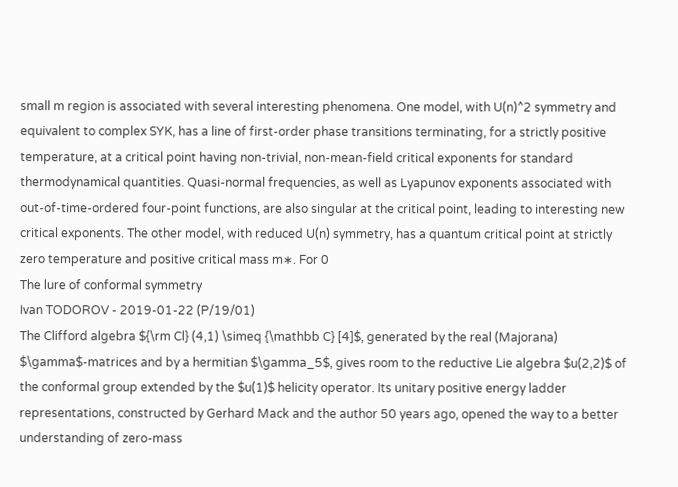small m region is associated with several interesting phenomena. One model, with U(n)^2 symmetry and equivalent to complex SYK, has a line of first-order phase transitions terminating, for a strictly positive temperature, at a critical point having non-trivial, non-mean-field critical exponents for standard thermodynamical quantities. Quasi-normal frequencies, as well as Lyapunov exponents associated with out-of-time-ordered four-point functions, are also singular at the critical point, leading to interesting new critical exponents. The other model, with reduced U(n) symmetry, has a quantum critical point at strictly zero temperature and positive critical mass m∗. For 0
The lure of conformal symmetry
Ivan TODOROV - 2019-01-22 (P/19/01)
The Clifford algebra ${\rm Cl} (4,1) \simeq {\mathbb C} [4]$, generated by the real (Majorana) $\gamma$-matrices and by a hermitian $\gamma_5$, gives room to the reductive Lie algebra $u(2,2)$ of the conformal group extended by the $u(1)$ helicity operator. Its unitary positive energy ladder representations, constructed by Gerhard Mack and the author 50 years ago, opened the way to a better understanding of zero-mass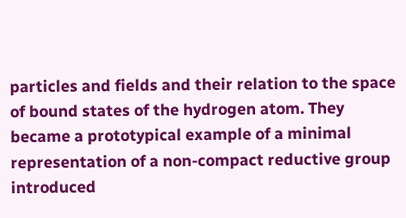particles and fields and their relation to the space of bound states of the hydrogen atom. They became a prototypical example of a minimal representation of a non-compact reductive group introduced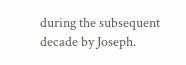during the subsequent decade by Joseph.